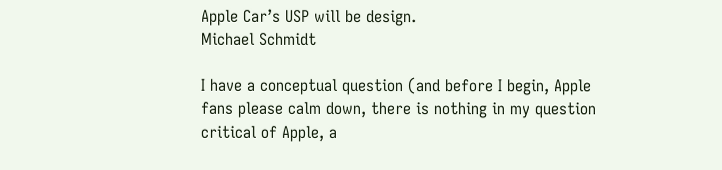Apple Car’s USP will be design.
Michael Schmidt

I have a conceptual question (and before I begin, Apple fans please calm down, there is nothing in my question critical of Apple, a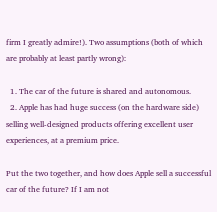firm I greatly admire!). Two assumptions (both of which are probably at least partly wrong):

  1. The car of the future is shared and autonomous.
  2. Apple has had huge success (on the hardware side) selling well-designed products offering excellent user experiences, at a premium price.

Put the two together, and how does Apple sell a successful car of the future? If I am not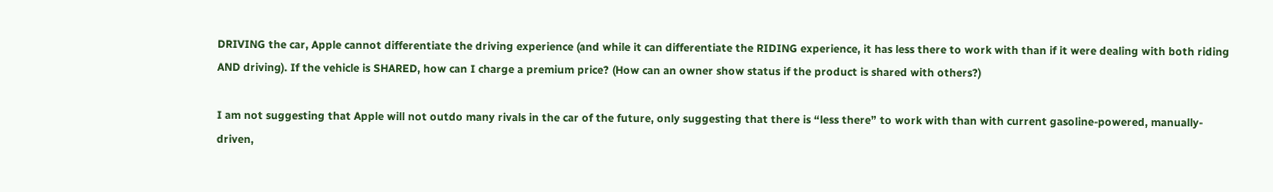DRIVING the car, Apple cannot differentiate the driving experience (and while it can differentiate the RIDING experience, it has less there to work with than if it were dealing with both riding AND driving). If the vehicle is SHARED, how can I charge a premium price? (How can an owner show status if the product is shared with others?)

I am not suggesting that Apple will not outdo many rivals in the car of the future, only suggesting that there is “less there” to work with than with current gasoline-powered, manually-driven,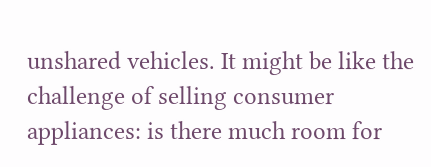unshared vehicles. It might be like the challenge of selling consumer appliances: is there much room for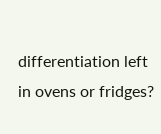differentiation left in ovens or fridges?